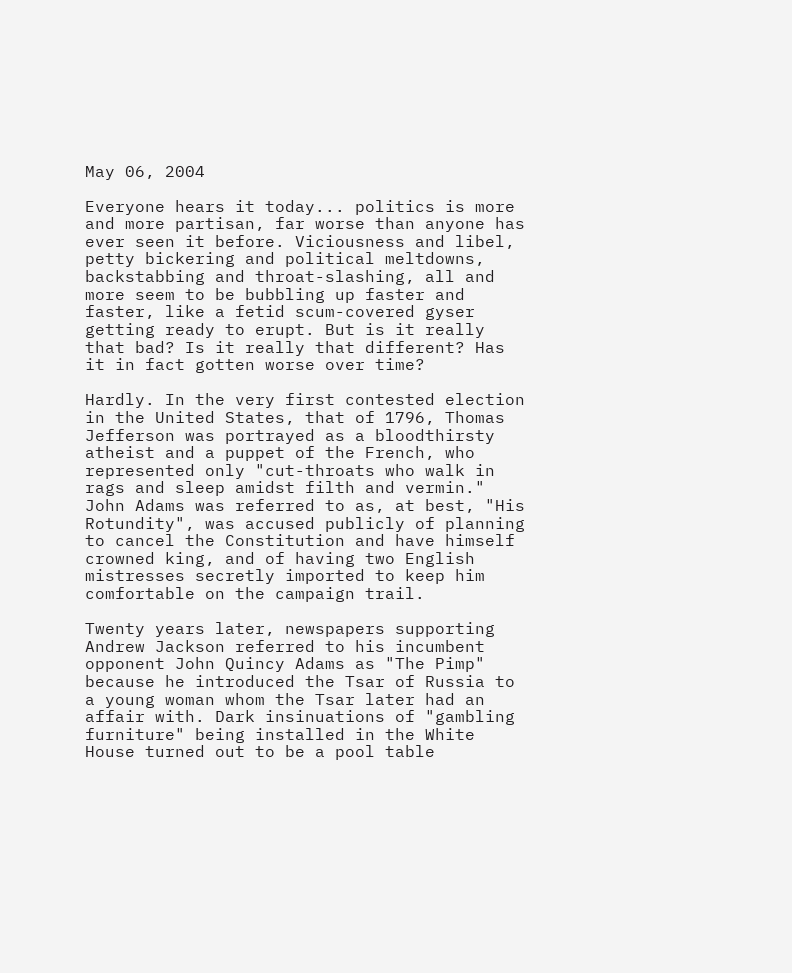May 06, 2004

Everyone hears it today... politics is more and more partisan, far worse than anyone has ever seen it before. Viciousness and libel, petty bickering and political meltdowns, backstabbing and throat-slashing, all and more seem to be bubbling up faster and faster, like a fetid scum-covered gyser getting ready to erupt. But is it really that bad? Is it really that different? Has it in fact gotten worse over time?

Hardly. In the very first contested election in the United States, that of 1796, Thomas Jefferson was portrayed as a bloodthirsty atheist and a puppet of the French, who represented only "cut-throats who walk in rags and sleep amidst filth and vermin." John Adams was referred to as, at best, "His Rotundity", was accused publicly of planning to cancel the Constitution and have himself crowned king, and of having two English mistresses secretly imported to keep him comfortable on the campaign trail.

Twenty years later, newspapers supporting Andrew Jackson referred to his incumbent opponent John Quincy Adams as "The Pimp" because he introduced the Tsar of Russia to a young woman whom the Tsar later had an affair with. Dark insinuations of "gambling furniture" being installed in the White House turned out to be a pool table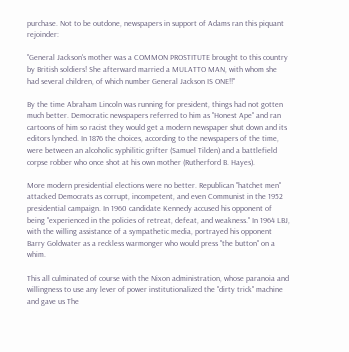purchase. Not to be outdone, newspapers in support of Adams ran this piquant rejoinder:

"General Jackson's mother was a COMMON PROSTITUTE brought to this country by British soldiers! She afterward married a MULATTO MAN, with whom she had several children, of which number General Jackson IS ONE!!"

By the time Abraham Lincoln was running for president, things had not gotten much better. Democratic newspapers referred to him as "Honest Ape" and ran cartoons of him so racist they would get a modern newspaper shut down and its editors lynched. In 1876 the choices, according to the newspapers of the time, were between an alcoholic syphilitic grifter (Samuel Tilden) and a battlefield corpse robber who once shot at his own mother (Rutherford B. Hayes).

More modern presidential elections were no better. Republican "hatchet men" attacked Democrats as corrupt, incompetent, and even Communist in the 1952 presidential campaign. In 1960 candidate Kennedy accused his opponent of being "experienced in the policies of retreat, defeat, and weakness." In 1964 LBJ, with the willing assistance of a sympathetic media, portrayed his opponent Barry Goldwater as a reckless warmonger who would press "the button" on a whim.

This all culminated of course with the Nixon administration, whose paranoia and willingness to use any lever of power institutionalized the "dirty trick" machine and gave us The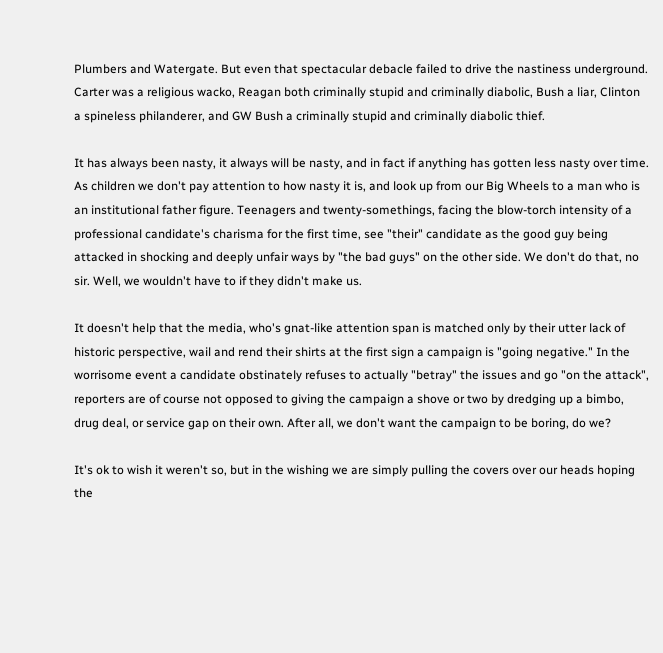Plumbers and Watergate. But even that spectacular debacle failed to drive the nastiness underground. Carter was a religious wacko, Reagan both criminally stupid and criminally diabolic, Bush a liar, Clinton a spineless philanderer, and GW Bush a criminally stupid and criminally diabolic thief.

It has always been nasty, it always will be nasty, and in fact if anything has gotten less nasty over time. As children we don't pay attention to how nasty it is, and look up from our Big Wheels to a man who is an institutional father figure. Teenagers and twenty-somethings, facing the blow-torch intensity of a professional candidate's charisma for the first time, see "their" candidate as the good guy being attacked in shocking and deeply unfair ways by "the bad guys" on the other side. We don't do that, no sir. Well, we wouldn't have to if they didn't make us.

It doesn't help that the media, who's gnat-like attention span is matched only by their utter lack of historic perspective, wail and rend their shirts at the first sign a campaign is "going negative." In the worrisome event a candidate obstinately refuses to actually "betray" the issues and go "on the attack", reporters are of course not opposed to giving the campaign a shove or two by dredging up a bimbo, drug deal, or service gap on their own. After all, we don't want the campaign to be boring, do we?

It's ok to wish it weren't so, but in the wishing we are simply pulling the covers over our heads hoping the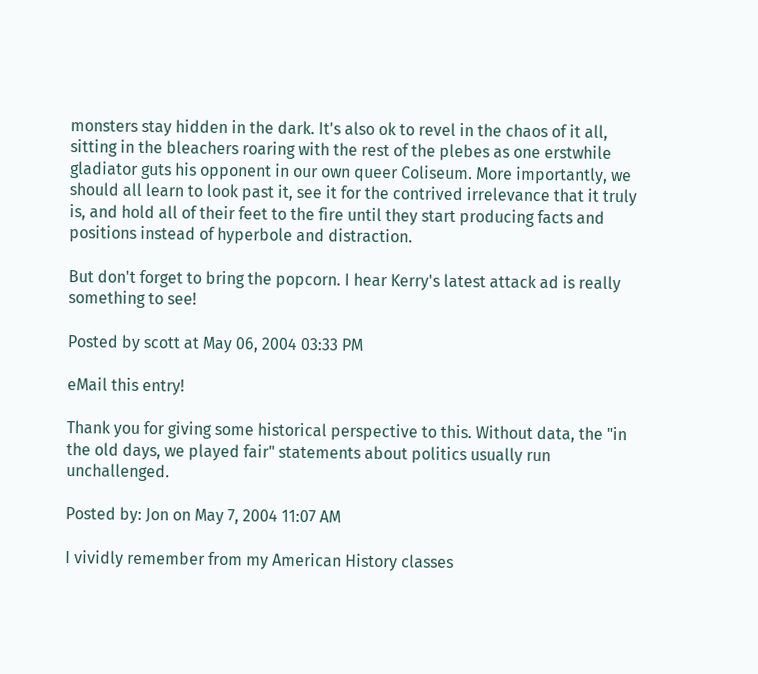monsters stay hidden in the dark. It's also ok to revel in the chaos of it all, sitting in the bleachers roaring with the rest of the plebes as one erstwhile gladiator guts his opponent in our own queer Coliseum. More importantly, we should all learn to look past it, see it for the contrived irrelevance that it truly is, and hold all of their feet to the fire until they start producing facts and positions instead of hyperbole and distraction.

But don't forget to bring the popcorn. I hear Kerry's latest attack ad is really something to see!

Posted by scott at May 06, 2004 03:33 PM

eMail this entry!

Thank you for giving some historical perspective to this. Without data, the "in the old days, we played fair" statements about politics usually run unchallenged.

Posted by: Jon on May 7, 2004 11:07 AM

I vividly remember from my American History classes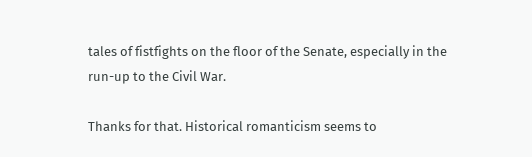tales of fistfights on the floor of the Senate, especially in the run-up to the Civil War.

Thanks for that. Historical romanticism seems to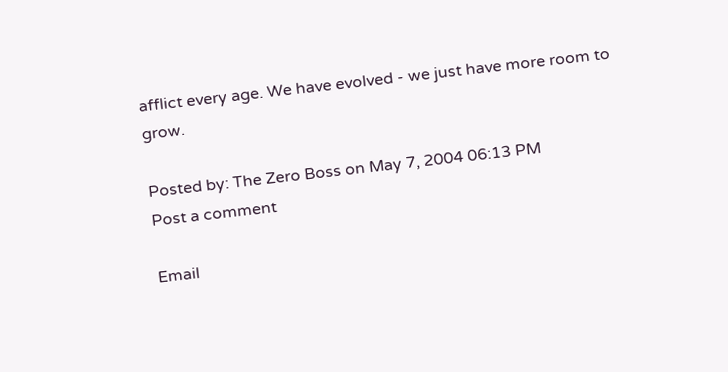afflict every age. We have evolved - we just have more room to grow.

Posted by: The Zero Boss on May 7, 2004 06:13 PM
Post a comment

Email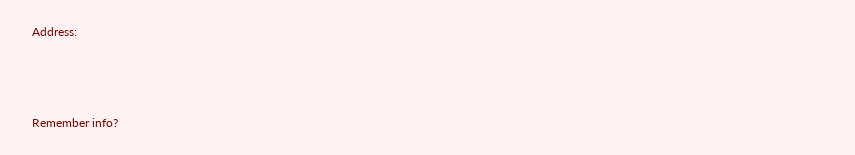Address:



Remember info?